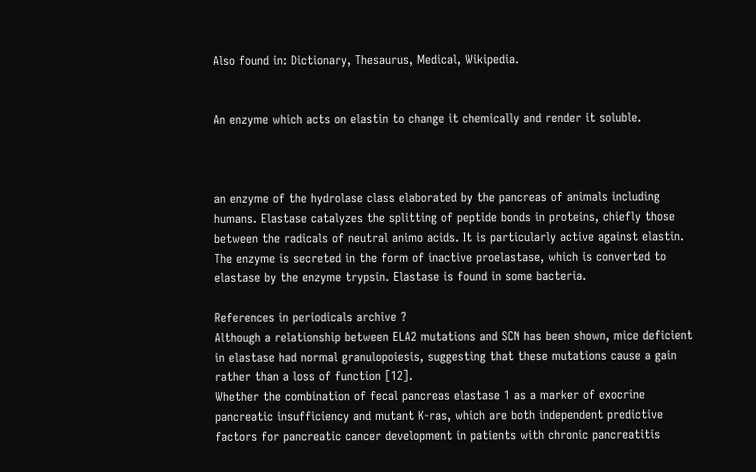Also found in: Dictionary, Thesaurus, Medical, Wikipedia.


An enzyme which acts on elastin to change it chemically and render it soluble.



an enzyme of the hydrolase class elaborated by the pancreas of animals including humans. Elastase catalyzes the splitting of peptide bonds in proteins, chiefly those between the radicals of neutral animo acids. It is particularly active against elastin. The enzyme is secreted in the form of inactive proelastase, which is converted to elastase by the enzyme trypsin. Elastase is found in some bacteria.

References in periodicals archive ?
Although a relationship between ELA2 mutations and SCN has been shown, mice deficient in elastase had normal granulopoiesis, suggesting that these mutations cause a gain rather than a loss of function [12].
Whether the combination of fecal pancreas elastase 1 as a marker of exocrine pancreatic insufficiency and mutant K-ras, which are both independent predictive factors for pancreatic cancer development in patients with chronic pancreatitis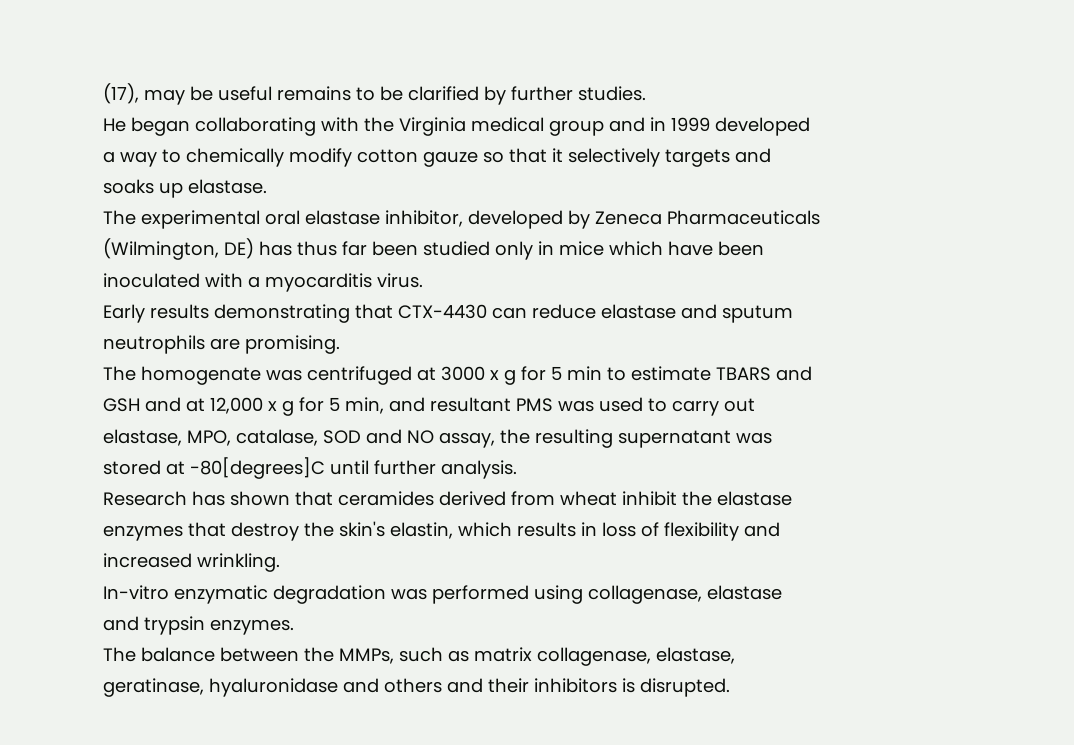(17), may be useful remains to be clarified by further studies.
He began collaborating with the Virginia medical group and in 1999 developed a way to chemically modify cotton gauze so that it selectively targets and soaks up elastase.
The experimental oral elastase inhibitor, developed by Zeneca Pharmaceuticals (Wilmington, DE) has thus far been studied only in mice which have been inoculated with a myocarditis virus.
Early results demonstrating that CTX-4430 can reduce elastase and sputum neutrophils are promising.
The homogenate was centrifuged at 3000 x g for 5 min to estimate TBARS and GSH and at 12,000 x g for 5 min, and resultant PMS was used to carry out elastase, MPO, catalase, SOD and NO assay, the resulting supernatant was stored at -80[degrees]C until further analysis.
Research has shown that ceramides derived from wheat inhibit the elastase enzymes that destroy the skin's elastin, which results in loss of flexibility and increased wrinkling.
In-vitro enzymatic degradation was performed using collagenase, elastase and trypsin enzymes.
The balance between the MMPs, such as matrix collagenase, elastase, geratinase, hyaluronidase and others and their inhibitors is disrupted.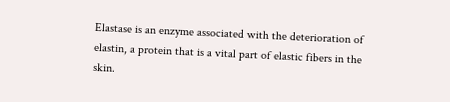Elastase is an enzyme associated with the deterioration of elastin, a protein that is a vital part of elastic fibers in the skin.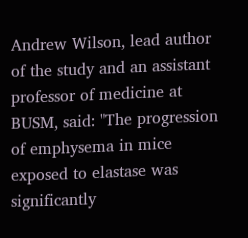Andrew Wilson, lead author of the study and an assistant professor of medicine at BUSM, said: "The progression of emphysema in mice exposed to elastase was significantly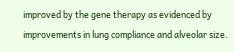improved by the gene therapy as evidenced by improvements in lung compliance and alveolar size.